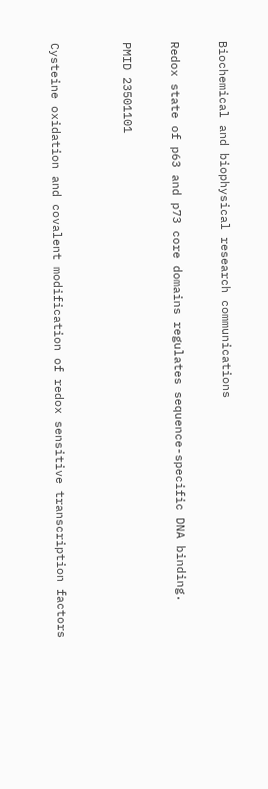Biochemical and biophysical research communications

Redox state of p63 and p73 core domains regulates sequence-specific DNA binding.

PMID 23501101


Cysteine oxidation and covalent modification of redox sensitive transcription factors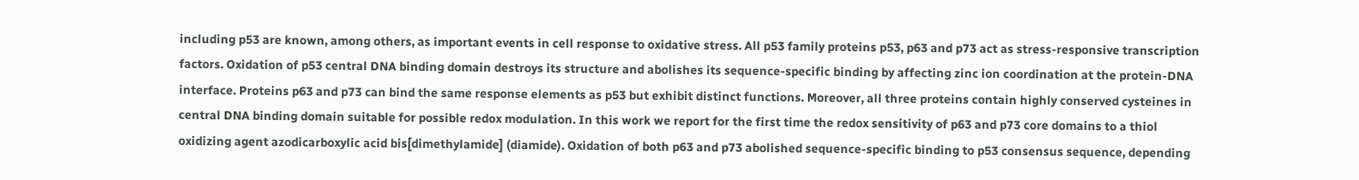including p53 are known, among others, as important events in cell response to oxidative stress. All p53 family proteins p53, p63 and p73 act as stress-responsive transcription factors. Oxidation of p53 central DNA binding domain destroys its structure and abolishes its sequence-specific binding by affecting zinc ion coordination at the protein-DNA interface. Proteins p63 and p73 can bind the same response elements as p53 but exhibit distinct functions. Moreover, all three proteins contain highly conserved cysteines in central DNA binding domain suitable for possible redox modulation. In this work we report for the first time the redox sensitivity of p63 and p73 core domains to a thiol oxidizing agent azodicarboxylic acid bis[dimethylamide] (diamide). Oxidation of both p63 and p73 abolished sequence-specific binding to p53 consensus sequence, depending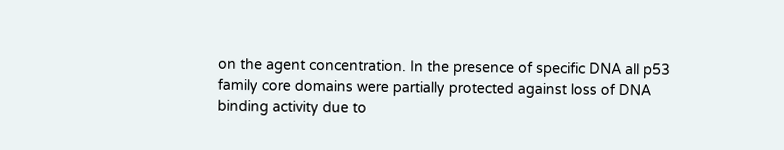on the agent concentration. In the presence of specific DNA all p53 family core domains were partially protected against loss of DNA binding activity due to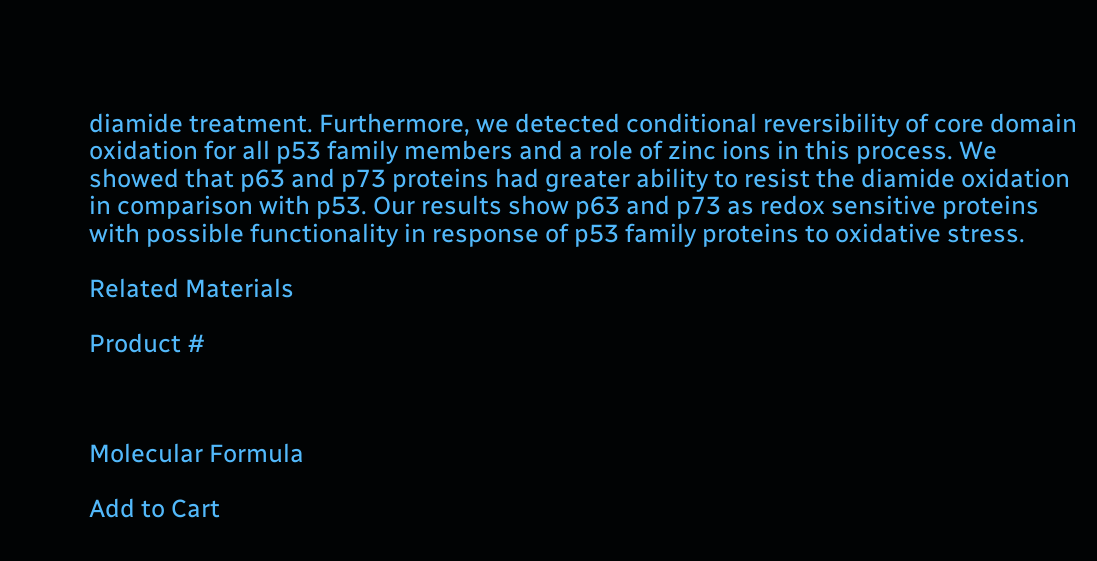diamide treatment. Furthermore, we detected conditional reversibility of core domain oxidation for all p53 family members and a role of zinc ions in this process. We showed that p63 and p73 proteins had greater ability to resist the diamide oxidation in comparison with p53. Our results show p63 and p73 as redox sensitive proteins with possible functionality in response of p53 family proteins to oxidative stress.

Related Materials

Product #



Molecular Formula

Add to Cart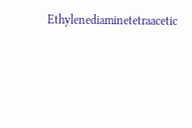Ethylenediaminetetraacetic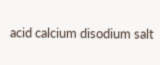acid calcium disodium salt